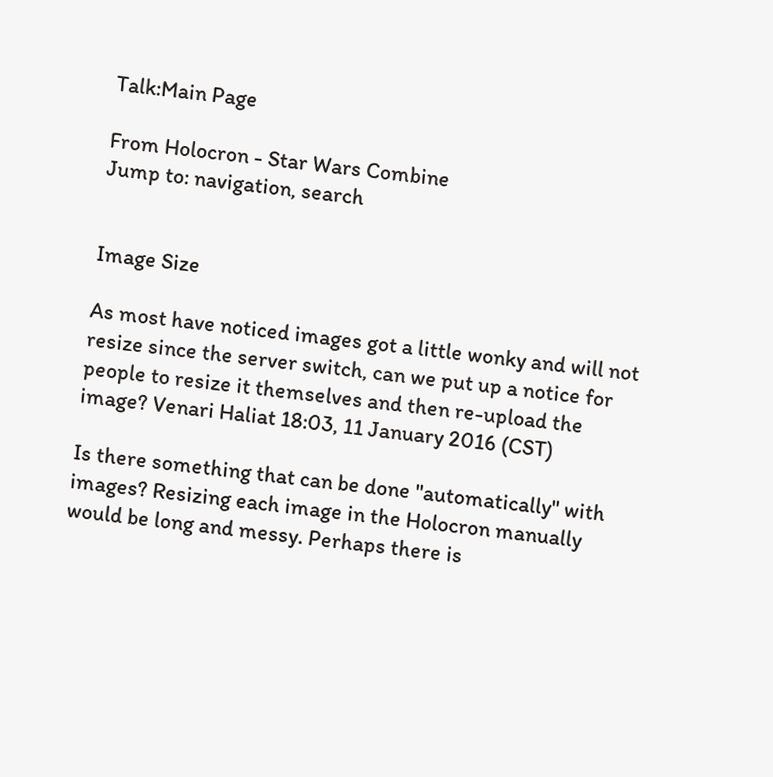Talk:Main Page

From Holocron - Star Wars Combine
Jump to: navigation, search


Image Size

As most have noticed images got a little wonky and will not resize since the server switch, can we put up a notice for people to resize it themselves and then re-upload the image? Venari Haliat 18:03, 11 January 2016 (CST)

Is there something that can be done "automatically" with images? Resizing each image in the Holocron manually would be long and messy. Perhaps there is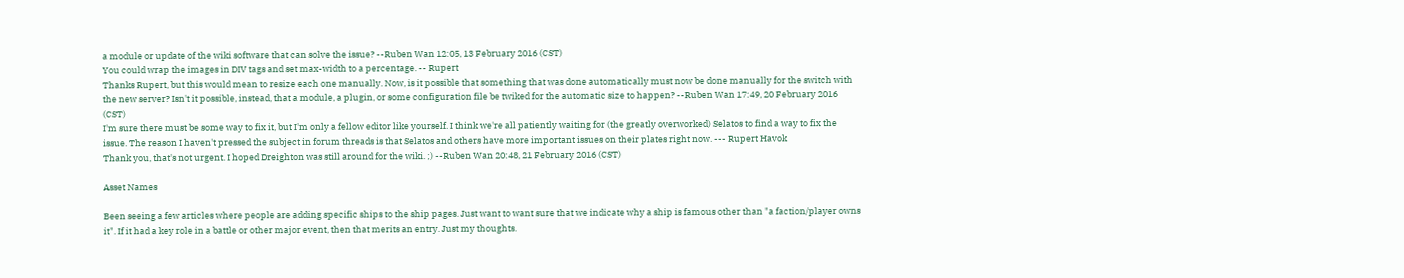a module or update of the wiki software that can solve the issue? --Ruben Wan 12:05, 13 February 2016 (CST)
You could wrap the images in DIV tags and set max-width to a percentage. -- Rupert
Thanks Rupert, but this would mean to resize each one manually. Now, is it possible that something that was done automatically must now be done manually for the switch with the new server? Isn't it possible, instead, that a module, a plugin, or some configuration file be twiked for the automatic size to happen? --Ruben Wan 17:49, 20 February 2016 (CST)
I'm sure there must be some way to fix it, but I'm only a fellow editor like yourself. I think we're all patiently waiting for (the greatly overworked) Selatos to find a way to fix the issue. The reason I haven't pressed the subject in forum threads is that Selatos and others have more important issues on their plates right now. --- Rupert Havok
Thank you, that's not urgent. I hoped Dreighton was still around for the wiki. ;) --Ruben Wan 20:48, 21 February 2016 (CST)

Asset Names

Been seeing a few articles where people are adding specific ships to the ship pages. Just want to want sure that we indicate why a ship is famous other than "a faction/player owns it". If it had a key role in a battle or other major event, then that merits an entry. Just my thoughts.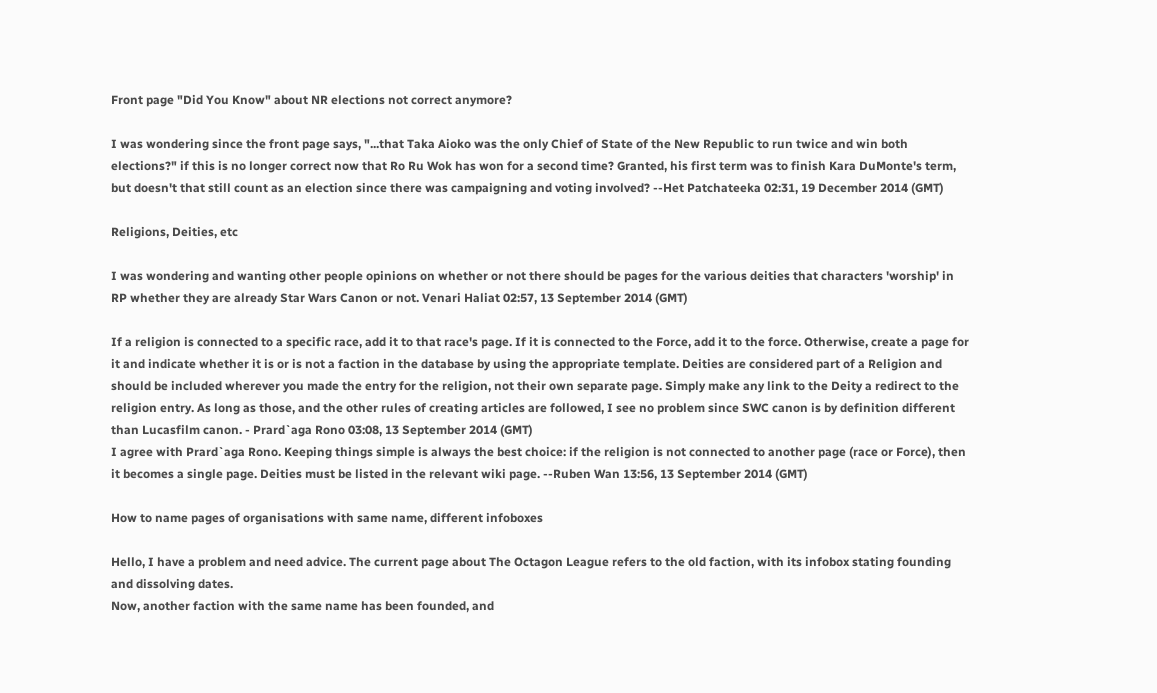Front page "Did You Know" about NR elections not correct anymore?

I was wondering since the front page says, "...that Taka Aioko was the only Chief of State of the New Republic to run twice and win both elections?" if this is no longer correct now that Ro Ru Wok has won for a second time? Granted, his first term was to finish Kara DuMonte's term, but doesn't that still count as an election since there was campaigning and voting involved? --Het Patchateeka 02:31, 19 December 2014 (GMT)

Religions, Deities, etc

I was wondering and wanting other people opinions on whether or not there should be pages for the various deities that characters 'worship' in RP whether they are already Star Wars Canon or not. Venari Haliat 02:57, 13 September 2014 (GMT)

If a religion is connected to a specific race, add it to that race's page. If it is connected to the Force, add it to the force. Otherwise, create a page for it and indicate whether it is or is not a faction in the database by using the appropriate template. Deities are considered part of a Religion and should be included wherever you made the entry for the religion, not their own separate page. Simply make any link to the Deity a redirect to the religion entry. As long as those, and the other rules of creating articles are followed, I see no problem since SWC canon is by definition different than Lucasfilm canon. - Prard`aga Rono 03:08, 13 September 2014 (GMT)
I agree with Prard`aga Rono. Keeping things simple is always the best choice: if the religion is not connected to another page (race or Force), then it becomes a single page. Deities must be listed in the relevant wiki page. --Ruben Wan 13:56, 13 September 2014 (GMT)

How to name pages of organisations with same name, different infoboxes

Hello, I have a problem and need advice. The current page about The Octagon League refers to the old faction, with its infobox stating founding and dissolving dates.
Now, another faction with the same name has been founded, and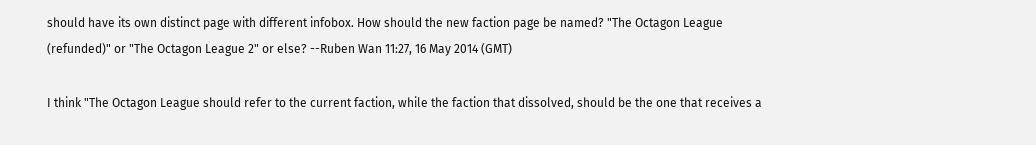should have its own distinct page with different infobox. How should the new faction page be named? "The Octagon League (refunded)" or "The Octagon League 2" or else? --Ruben Wan 11:27, 16 May 2014 (GMT)

I think "The Octagon League should refer to the current faction, while the faction that dissolved, should be the one that receives a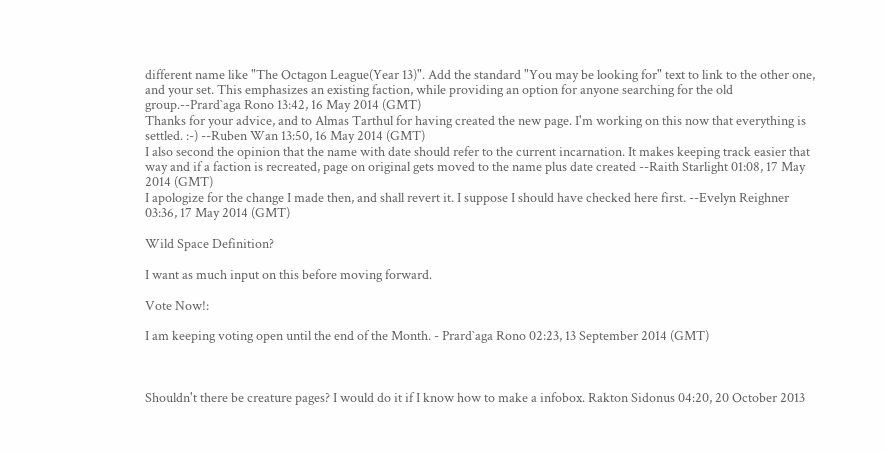different name like "The Octagon League(Year 13)". Add the standard "You may be looking for" text to link to the other one, and your set. This emphasizes an existing faction, while providing an option for anyone searching for the old group.--Prard`aga Rono 13:42, 16 May 2014 (GMT)
Thanks for your advice, and to Almas Tarthul for having created the new page. I'm working on this now that everything is settled. :-) --Ruben Wan 13:50, 16 May 2014 (GMT)
I also second the opinion that the name with date should refer to the current incarnation. It makes keeping track easier that way and if a faction is recreated, page on original gets moved to the name plus date created --Raith Starlight 01:08, 17 May 2014 (GMT)
I apologize for the change I made then, and shall revert it. I suppose I should have checked here first. --Evelyn Reighner 03:36, 17 May 2014 (GMT)

Wild Space Definition?

I want as much input on this before moving forward.

Vote Now!:

I am keeping voting open until the end of the Month. - Prard`aga Rono 02:23, 13 September 2014 (GMT)



Shouldn't there be creature pages? I would do it if I know how to make a infobox. Rakton Sidonus 04:20, 20 October 2013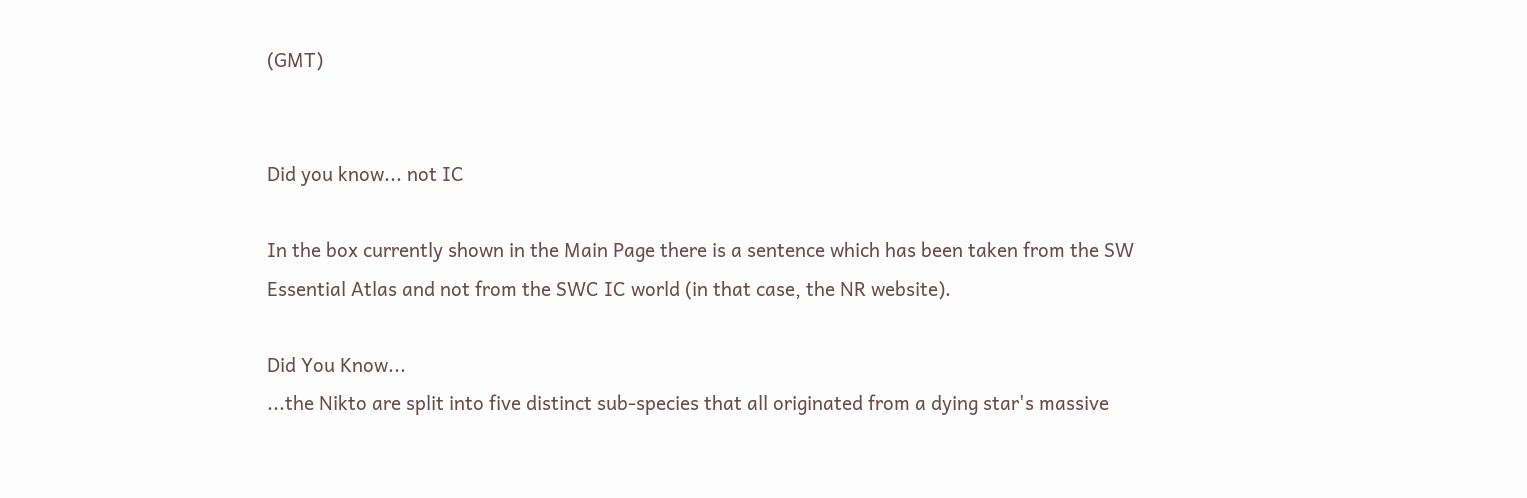(GMT)


Did you know... not IC

In the box currently shown in the Main Page there is a sentence which has been taken from the SW Essential Atlas and not from the SWC IC world (in that case, the NR website).

Did You Know...
...the Nikto are split into five distinct sub-species that all originated from a dying star's massive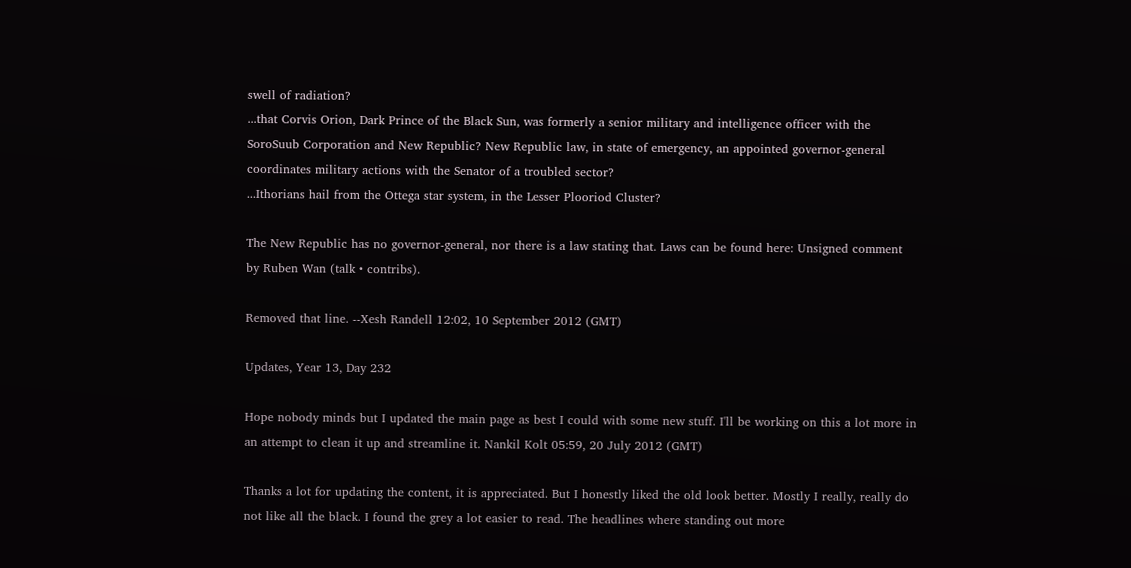swell of radiation?
...that Corvis Orion, Dark Prince of the Black Sun, was formerly a senior military and intelligence officer with the SoroSuub Corporation and New Republic? New Republic law, in state of emergency, an appointed governor-general coordinates military actions with the Senator of a troubled sector?
...Ithorians hail from the Ottega star system, in the Lesser Plooriod Cluster?

The New Republic has no governor-general, nor there is a law stating that. Laws can be found here: Unsigned comment by Ruben Wan (talk • contribs).

Removed that line. --Xesh Randell 12:02, 10 September 2012 (GMT)

Updates, Year 13, Day 232

Hope nobody minds but I updated the main page as best I could with some new stuff. I'll be working on this a lot more in an attempt to clean it up and streamline it. Nankil Kolt 05:59, 20 July 2012 (GMT)

Thanks a lot for updating the content, it is appreciated. But I honestly liked the old look better. Mostly I really, really do not like all the black. I found the grey a lot easier to read. The headlines where standing out more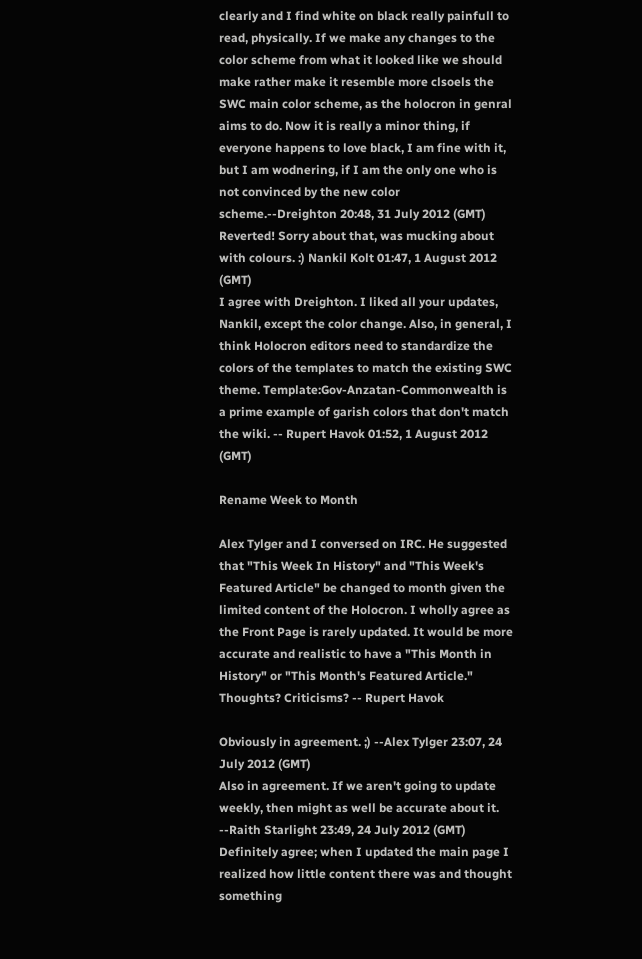clearly and I find white on black really painfull to read, physically. If we make any changes to the color scheme from what it looked like we should make rather make it resemble more clsoels the SWC main color scheme, as the holocron in genral aims to do. Now it is really a minor thing, if everyone happens to love black, I am fine with it, but I am wodnering, if I am the only one who is not convinced by the new color scheme.--Dreighton 20:48, 31 July 2012 (GMT)
Reverted! Sorry about that, was mucking about with colours. :) Nankil Kolt 01:47, 1 August 2012 (GMT)
I agree with Dreighton. I liked all your updates, Nankil, except the color change. Also, in general, I think Holocron editors need to standardize the colors of the templates to match the existing SWC theme. Template:Gov-Anzatan-Commonwealth is a prime example of garish colors that don't match the wiki. -- Rupert Havok 01:52, 1 August 2012 (GMT)

Rename Week to Month

Alex Tylger and I conversed on IRC. He suggested that "This Week In History" and "This Week's Featured Article" be changed to month given the limited content of the Holocron. I wholly agree as the Front Page is rarely updated. It would be more accurate and realistic to have a "This Month in History" or "This Month's Featured Article." Thoughts? Criticisms? -- Rupert Havok

Obviously in agreement. ;) --Alex Tylger 23:07, 24 July 2012 (GMT)
Also in agreement. If we aren't going to update weekly, then might as well be accurate about it. --Raith Starlight 23:49, 24 July 2012 (GMT)
Definitely agree; when I updated the main page I realized how little content there was and thought something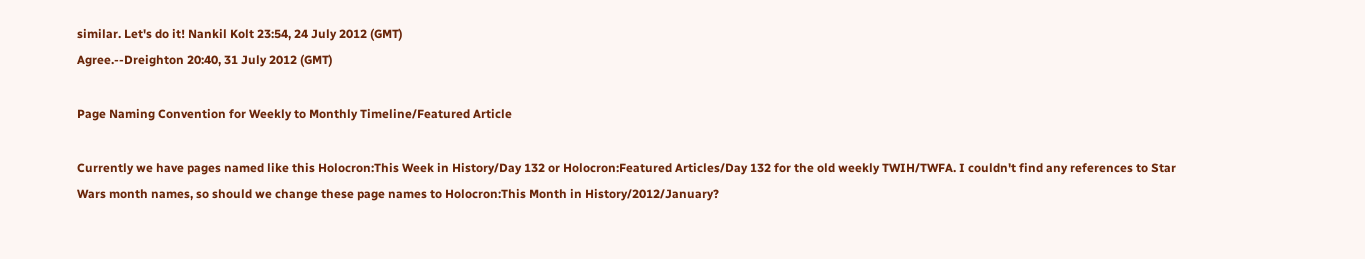similar. Let's do it! Nankil Kolt 23:54, 24 July 2012 (GMT)
Agree.--Dreighton 20:40, 31 July 2012 (GMT)

Page Naming Convention for Weekly to Monthly Timeline/Featured Article

Currently we have pages named like this Holocron:This Week in History/Day 132 or Holocron:Featured Articles/Day 132 for the old weekly TWIH/TWFA. I couldn't find any references to Star Wars month names, so should we change these page names to Holocron:This Month in History/2012/January?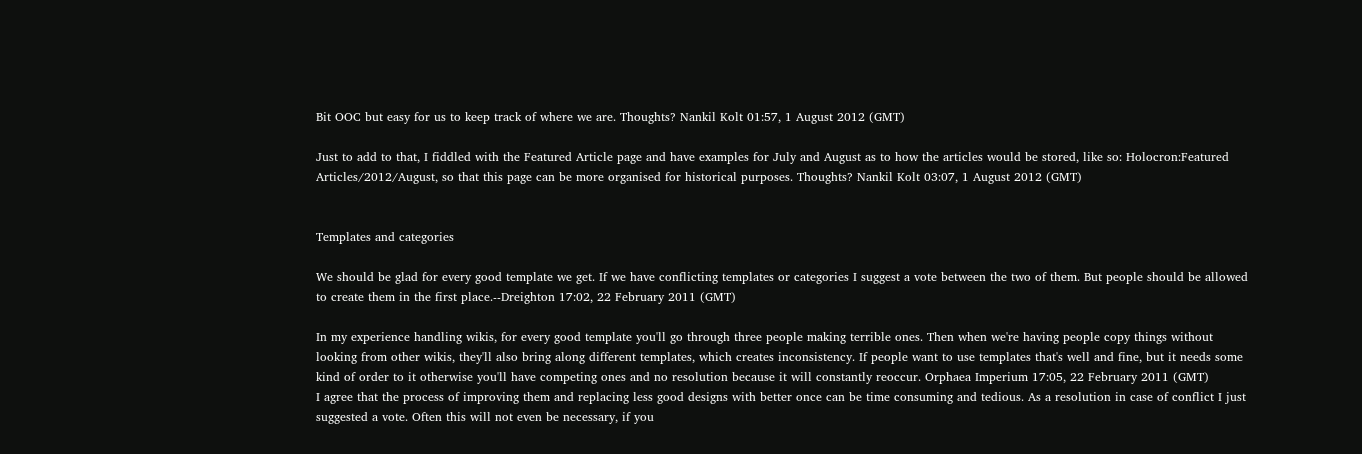Bit OOC but easy for us to keep track of where we are. Thoughts? Nankil Kolt 01:57, 1 August 2012 (GMT)

Just to add to that, I fiddled with the Featured Article page and have examples for July and August as to how the articles would be stored, like so: Holocron:Featured Articles/2012/August, so that this page can be more organised for historical purposes. Thoughts? Nankil Kolt 03:07, 1 August 2012 (GMT)


Templates and categories

We should be glad for every good template we get. If we have conflicting templates or categories I suggest a vote between the two of them. But people should be allowed to create them in the first place.--Dreighton 17:02, 22 February 2011 (GMT)

In my experience handling wikis, for every good template you'll go through three people making terrible ones. Then when we're having people copy things without looking from other wikis, they'll also bring along different templates, which creates inconsistency. If people want to use templates that's well and fine, but it needs some kind of order to it otherwise you'll have competing ones and no resolution because it will constantly reoccur. Orphaea Imperium 17:05, 22 February 2011 (GMT)
I agree that the process of improving them and replacing less good designs with better once can be time consuming and tedious. As a resolution in case of conflict I just suggested a vote. Often this will not even be necessary, if you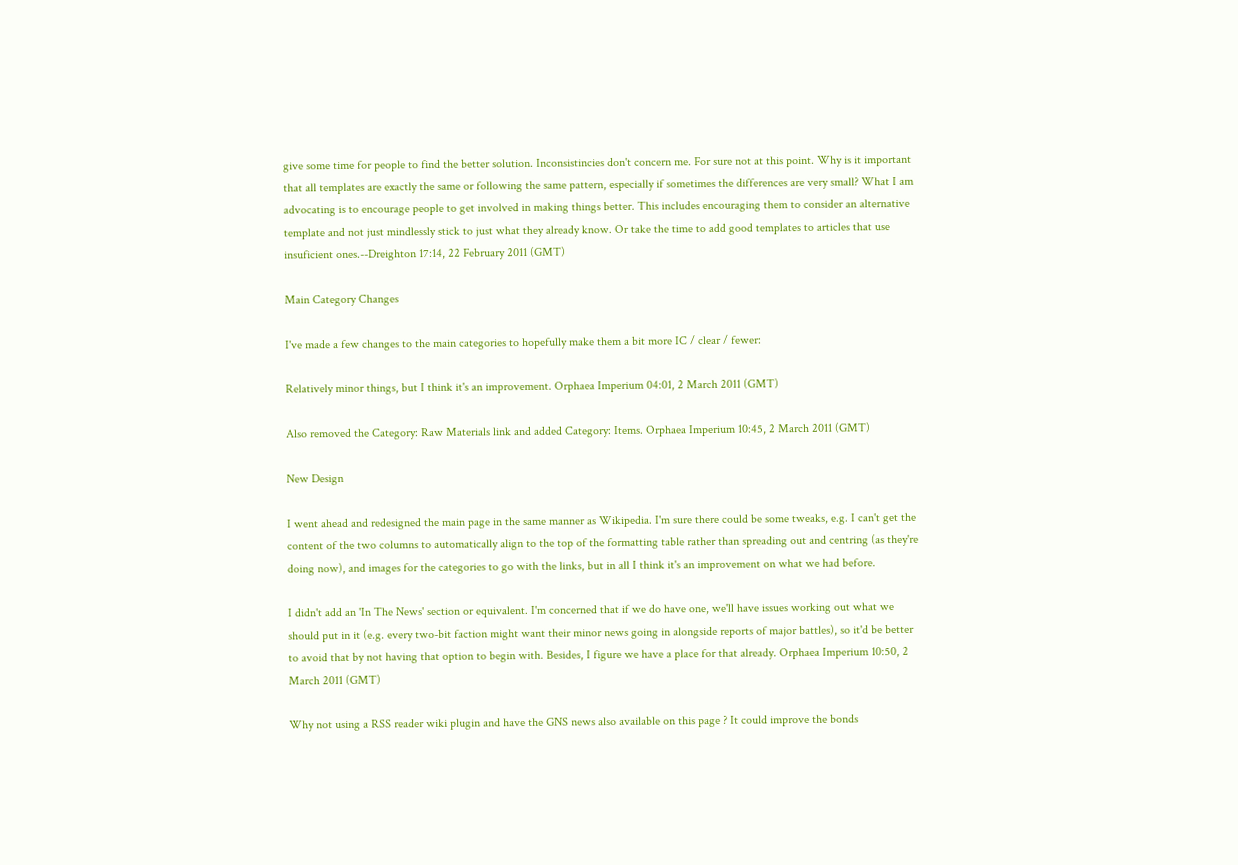give some time for people to find the better solution. Inconsistincies don't concern me. For sure not at this point. Why is it important that all templates are exactly the same or following the same pattern, especially if sometimes the differences are very small? What I am advocating is to encourage people to get involved in making things better. This includes encouraging them to consider an alternative template and not just mindlessly stick to just what they already know. Or take the time to add good templates to articles that use insuficient ones.--Dreighton 17:14, 22 February 2011 (GMT)

Main Category Changes

I've made a few changes to the main categories to hopefully make them a bit more IC / clear / fewer:

Relatively minor things, but I think it's an improvement. Orphaea Imperium 04:01, 2 March 2011 (GMT)

Also removed the Category: Raw Materials link and added Category: Items. Orphaea Imperium 10:45, 2 March 2011 (GMT)

New Design

I went ahead and redesigned the main page in the same manner as Wikipedia. I'm sure there could be some tweaks, e.g. I can't get the content of the two columns to automatically align to the top of the formatting table rather than spreading out and centring (as they're doing now), and images for the categories to go with the links, but in all I think it's an improvement on what we had before.

I didn't add an 'In The News' section or equivalent. I'm concerned that if we do have one, we'll have issues working out what we should put in it (e.g. every two-bit faction might want their minor news going in alongside reports of major battles), so it'd be better to avoid that by not having that option to begin with. Besides, I figure we have a place for that already. Orphaea Imperium 10:50, 2 March 2011 (GMT)

Why not using a RSS reader wiki plugin and have the GNS news also available on this page ? It could improve the bonds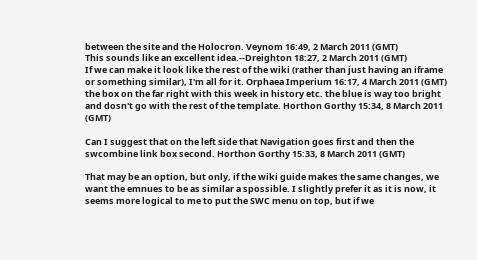between the site and the Holocron. Veynom 16:49, 2 March 2011 (GMT)
This sounds like an excellent idea.--Dreighton 18:27, 2 March 2011 (GMT)
If we can make it look like the rest of the wiki (rather than just having an iframe or something similar), I'm all for it. Orphaea Imperium 16:17, 4 March 2011 (GMT)
the box on the far right with this week in history etc. the blue is way too bright and dosn't go with the rest of the template. Horthon Gorthy 15:34, 8 March 2011 (GMT)

Can I suggest that on the left side that Navigation goes first and then the swcombine link box second. Horthon Gorthy 15:33, 8 March 2011 (GMT)

That may be an option, but only, if the wiki guide makes the same changes, we want the emnues to be as similar a spossible. I slightly prefer it as it is now, it seems more logical to me to put the SWC menu on top, but if we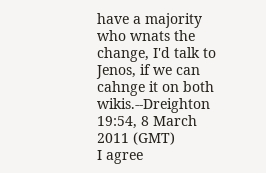have a majority who wnats the change, I'd talk to Jenos, if we can cahnge it on both wikis.--Dreighton 19:54, 8 March 2011 (GMT)
I agree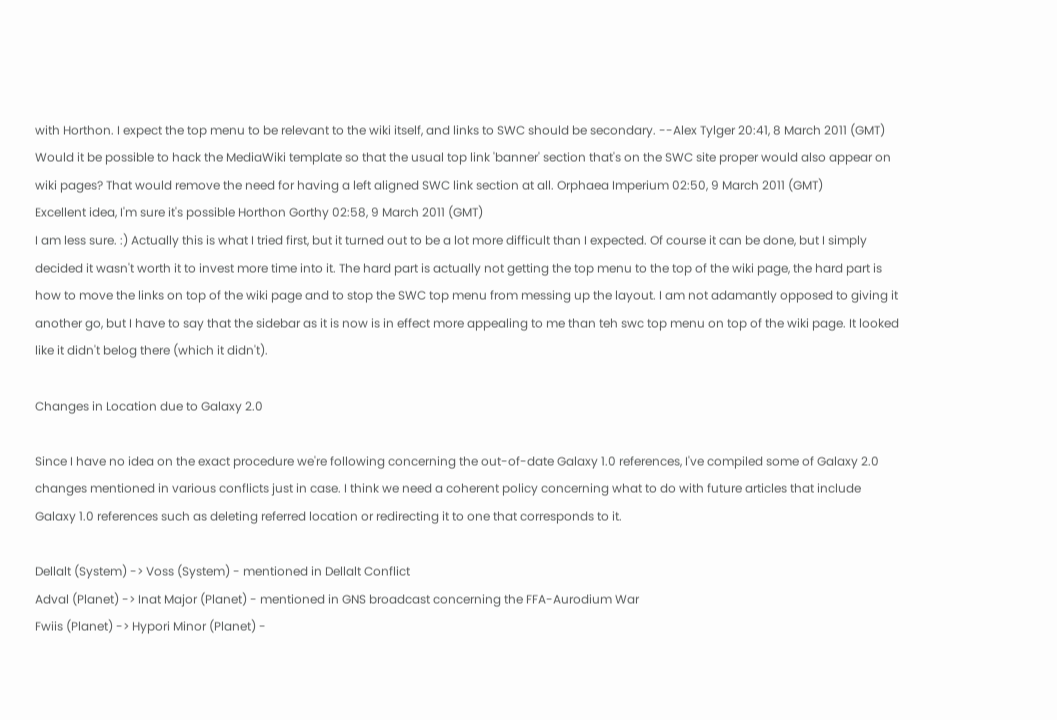with Horthon. I expect the top menu to be relevant to the wiki itself, and links to SWC should be secondary. --Alex Tylger 20:41, 8 March 2011 (GMT)
Would it be possible to hack the MediaWiki template so that the usual top link 'banner' section that's on the SWC site proper would also appear on wiki pages? That would remove the need for having a left aligned SWC link section at all. Orphaea Imperium 02:50, 9 March 2011 (GMT)
Excellent idea, I'm sure it's possible Horthon Gorthy 02:58, 9 March 2011 (GMT)
I am less sure. :) Actually this is what I tried first, but it turned out to be a lot more difficult than I expected. Of course it can be done, but I simply decided it wasn't worth it to invest more time into it. The hard part is actually not getting the top menu to the top of the wiki page, the hard part is how to move the links on top of the wiki page and to stop the SWC top menu from messing up the layout. I am not adamantly opposed to giving it another go, but I have to say that the sidebar as it is now is in effect more appealing to me than teh swc top menu on top of the wiki page. It looked like it didn't belog there (which it didn't).

Changes in Location due to Galaxy 2.0

Since I have no idea on the exact procedure we're following concerning the out-of-date Galaxy 1.0 references, I've compiled some of Galaxy 2.0 changes mentioned in various conflicts just in case. I think we need a coherent policy concerning what to do with future articles that include Galaxy 1.0 references such as deleting referred location or redirecting it to one that corresponds to it.

Dellalt (System) -> Voss (System) - mentioned in Dellalt Conflict
Adval (Planet) -> Inat Major (Planet) - mentioned in GNS broadcast concerning the FFA-Aurodium War
Fwiis (Planet) -> Hypori Minor (Planet) -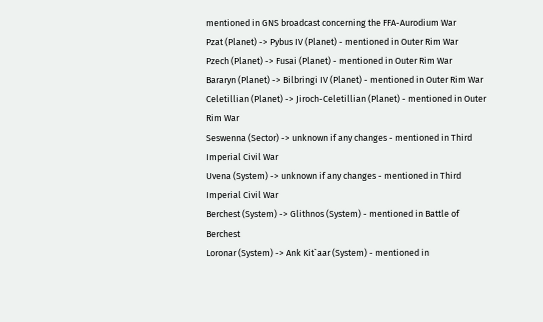mentioned in GNS broadcast concerning the FFA-Aurodium War
Pzat (Planet) -> Pybus IV (Planet) - mentioned in Outer Rim War
Pzech (Planet) -> Fusai (Planet) - mentioned in Outer Rim War
Bararyn (Planet) -> Bilbringi IV (Planet) - mentioned in Outer Rim War
Celetillian (Planet) -> Jiroch-Celetillian (Planet) - mentioned in Outer Rim War
Seswenna (Sector) -> unknown if any changes - mentioned in Third Imperial Civil War
Uvena (System) -> unknown if any changes - mentioned in Third Imperial Civil War
Berchest (System) -> Glithnos (System) - mentioned in Battle of Berchest
Loronar (System) -> Ank Kit`aar (System) - mentioned in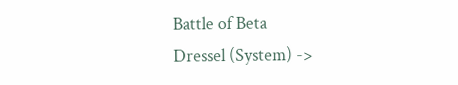Battle of Beta
Dressel (System) ->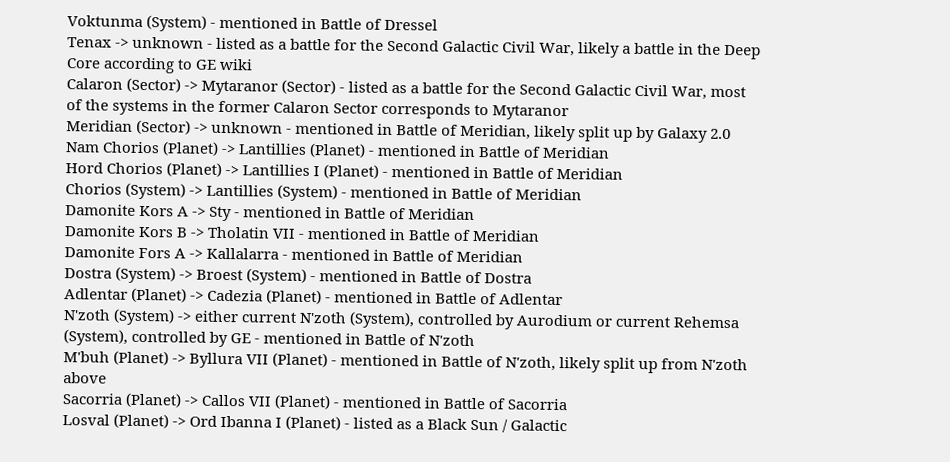Voktunma (System) - mentioned in Battle of Dressel
Tenax -> unknown - listed as a battle for the Second Galactic Civil War, likely a battle in the Deep Core according to GE wiki
Calaron (Sector) -> Mytaranor (Sector) - listed as a battle for the Second Galactic Civil War, most of the systems in the former Calaron Sector corresponds to Mytaranor
Meridian (Sector) -> unknown - mentioned in Battle of Meridian, likely split up by Galaxy 2.0
Nam Chorios (Planet) -> Lantillies (Planet) - mentioned in Battle of Meridian
Hord Chorios (Planet) -> Lantillies I (Planet) - mentioned in Battle of Meridian
Chorios (System) -> Lantillies (System) - mentioned in Battle of Meridian
Damonite Kors A -> Sty - mentioned in Battle of Meridian
Damonite Kors B -> Tholatin VII - mentioned in Battle of Meridian
Damonite Fors A -> Kallalarra - mentioned in Battle of Meridian
Dostra (System) -> Broest (System) - mentioned in Battle of Dostra
Adlentar (Planet) -> Cadezia (Planet) - mentioned in Battle of Adlentar
N'zoth (System) -> either current N'zoth (System), controlled by Aurodium or current Rehemsa (System), controlled by GE - mentioned in Battle of N'zoth
M'buh (Planet) -> Byllura VII (Planet) - mentioned in Battle of N'zoth, likely split up from N'zoth above
Sacorria (Planet) -> Callos VII (Planet) - mentioned in Battle of Sacorria
Losval (Planet) -> Ord Ibanna I (Planet) - listed as a Black Sun / Galactic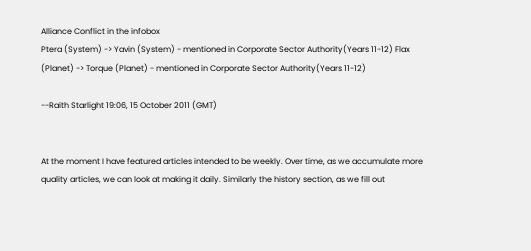Alliance Conflict in the infobox
Ptera (System) -> Yavin (System) - mentioned in Corporate Sector Authority(Years 11-12) Flax (Planet) -> Torque (Planet) - mentioned in Corporate Sector Authority(Years 11-12)

--Raith Starlight 19:06, 15 October 2011 (GMT)


At the moment I have featured articles intended to be weekly. Over time, as we accumulate more quality articles, we can look at making it daily. Similarly the history section, as we fill out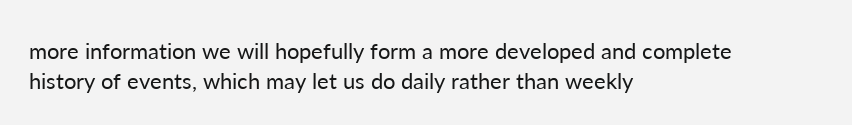more information we will hopefully form a more developed and complete history of events, which may let us do daily rather than weekly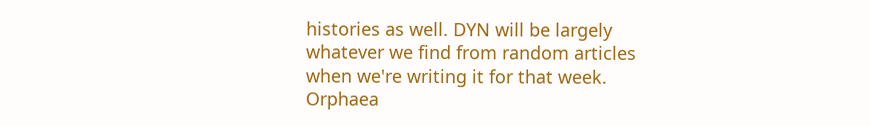histories as well. DYN will be largely whatever we find from random articles when we're writing it for that week. Orphaea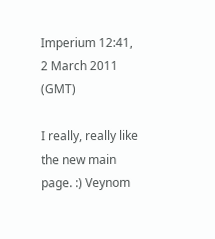Imperium 12:41, 2 March 2011 (GMT)

I really, really like the new main page. :) Veynom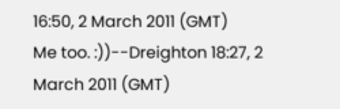16:50, 2 March 2011 (GMT)
Me too. :))--Dreighton 18:27, 2 March 2011 (GMT)